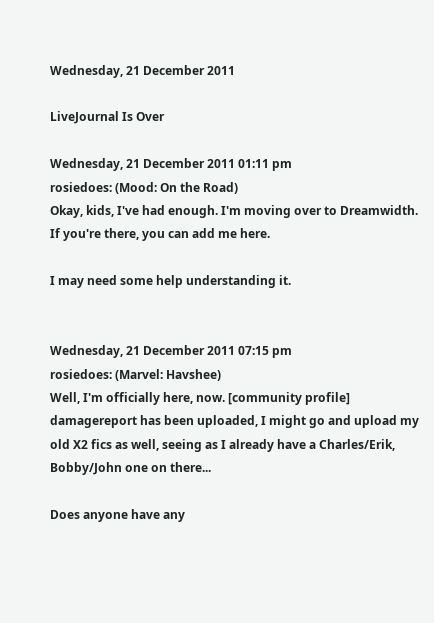Wednesday, 21 December 2011

LiveJournal Is Over

Wednesday, 21 December 2011 01:11 pm
rosiedoes: (Mood: On the Road)
Okay, kids, I've had enough. I'm moving over to Dreamwidth. If you're there, you can add me here.

I may need some help understanding it.


Wednesday, 21 December 2011 07:15 pm
rosiedoes: (Marvel: Havshee)
Well, I'm officially here, now. [community profile] damagereport has been uploaded, I might go and upload my old X2 fics as well, seeing as I already have a Charles/Erik, Bobby/John one on there...

Does anyone have any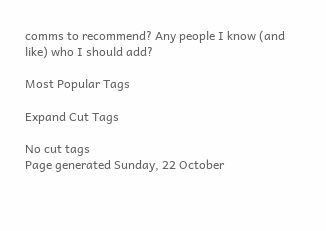comms to recommend? Any people I know (and like) who I should add?

Most Popular Tags

Expand Cut Tags

No cut tags
Page generated Sunday, 22 October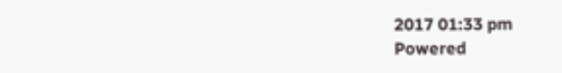2017 01:33 pm
Powered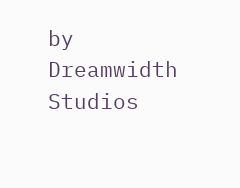by Dreamwidth Studios